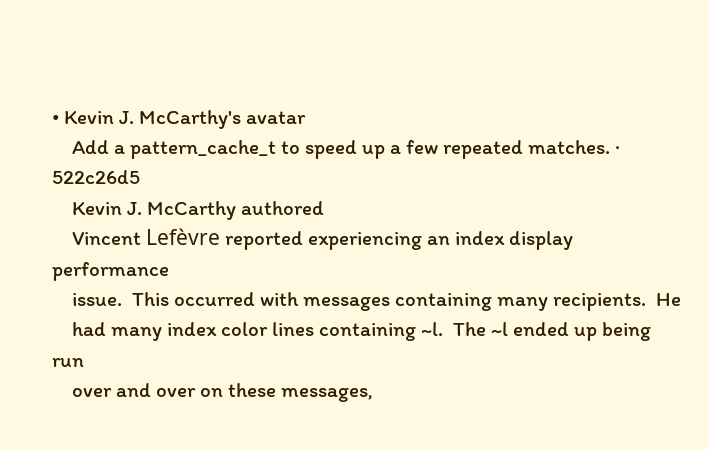• Kevin J. McCarthy's avatar
    Add a pattern_cache_t to speed up a few repeated matches. · 522c26d5
    Kevin J. McCarthy authored
    Vincent Lefèvre reported experiencing an index display performance
    issue.  This occurred with messages containing many recipients.  He
    had many index color lines containing ~l.  The ~l ended up being run
    over and over on these messages,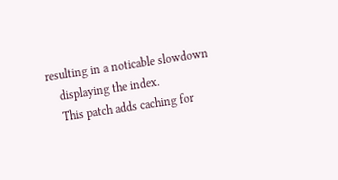resulting in a noticable slowdown
    displaying the index.
    This patch adds caching for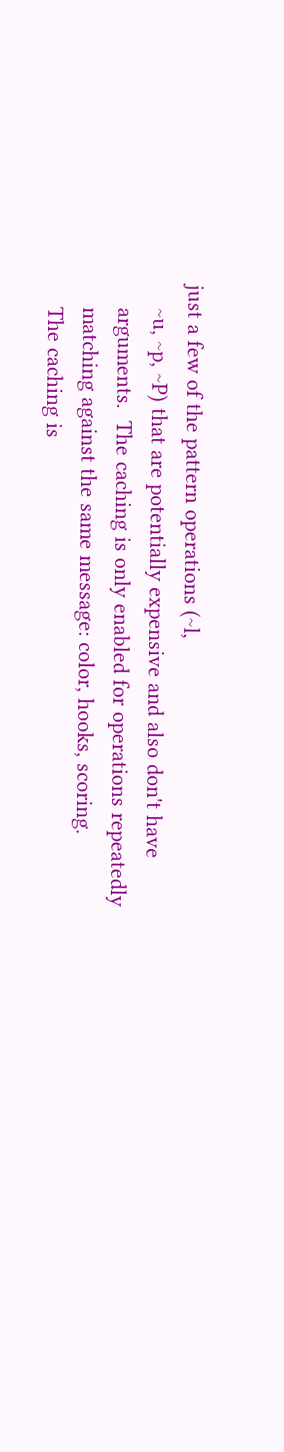just a few of the pattern operations (~l,
    ~u, ~p, ~P) that are potentially expensive and also don't have
    arguments.  The caching is only enabled for operations repeatedly
    matching against the same message: color, hooks, scoring.
    The caching is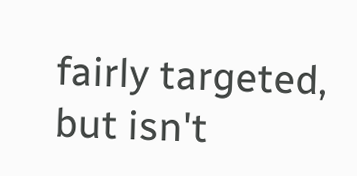fairly targeted, but isn't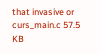that invasive or
curs_main.c 57.5 KB